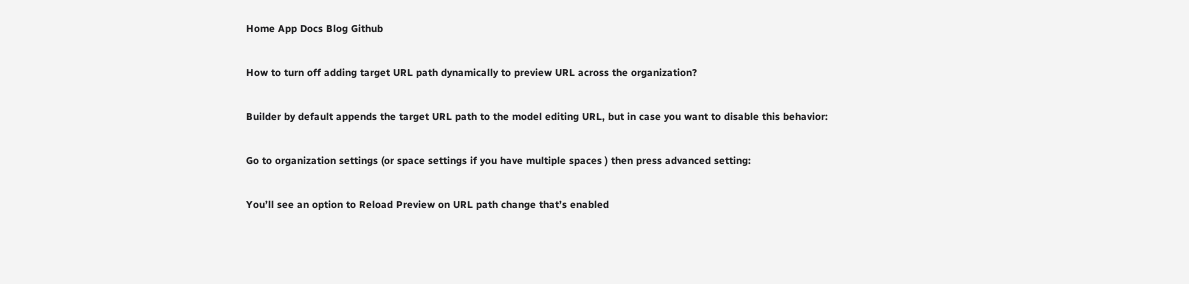Home App Docs Blog Github

How to turn off adding target URL path dynamically to preview URL across the organization?

Builder by default appends the target URL path to the model editing URL, but in case you want to disable this behavior:

Go to organization settings (or space settings if you have multiple spaces ) then press advanced setting:

You’ll see an option to Reload Preview on URL path change that’s enabled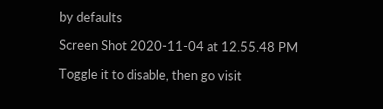by defaults

Screen Shot 2020-11-04 at 12.55.48 PM

Toggle it to disable, then go visit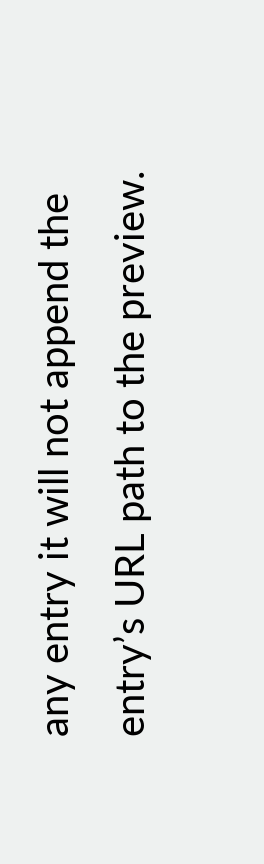any entry it will not append the entry’s URL path to the preview.